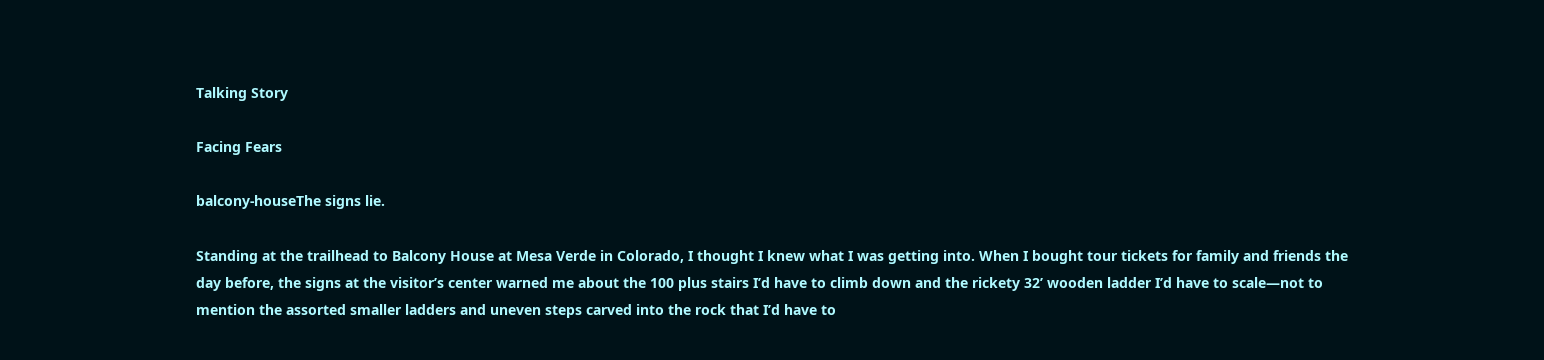Talking Story

Facing Fears

balcony-houseThe signs lie.

Standing at the trailhead to Balcony House at Mesa Verde in Colorado, I thought I knew what I was getting into. When I bought tour tickets for family and friends the day before, the signs at the visitor’s center warned me about the 100 plus stairs I’d have to climb down and the rickety 32’ wooden ladder I’d have to scale—not to mention the assorted smaller ladders and uneven steps carved into the rock that I’d have to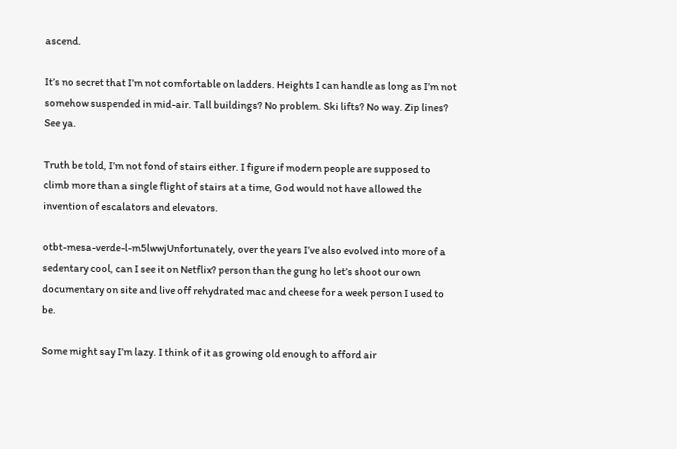ascend.

It’s no secret that I’m not comfortable on ladders. Heights I can handle as long as I’m not somehow suspended in mid-air. Tall buildings? No problem. Ski lifts? No way. Zip lines? See ya.

Truth be told, I’m not fond of stairs either. I figure if modern people are supposed to climb more than a single flight of stairs at a time, God would not have allowed the invention of escalators and elevators.

otbt-mesa-verde-l-m5lwwjUnfortunately, over the years I’ve also evolved into more of a sedentary cool, can I see it on Netflix? person than the gung ho let’s shoot our own documentary on site and live off rehydrated mac and cheese for a week person I used to be.

Some might say I’m lazy. I think of it as growing old enough to afford air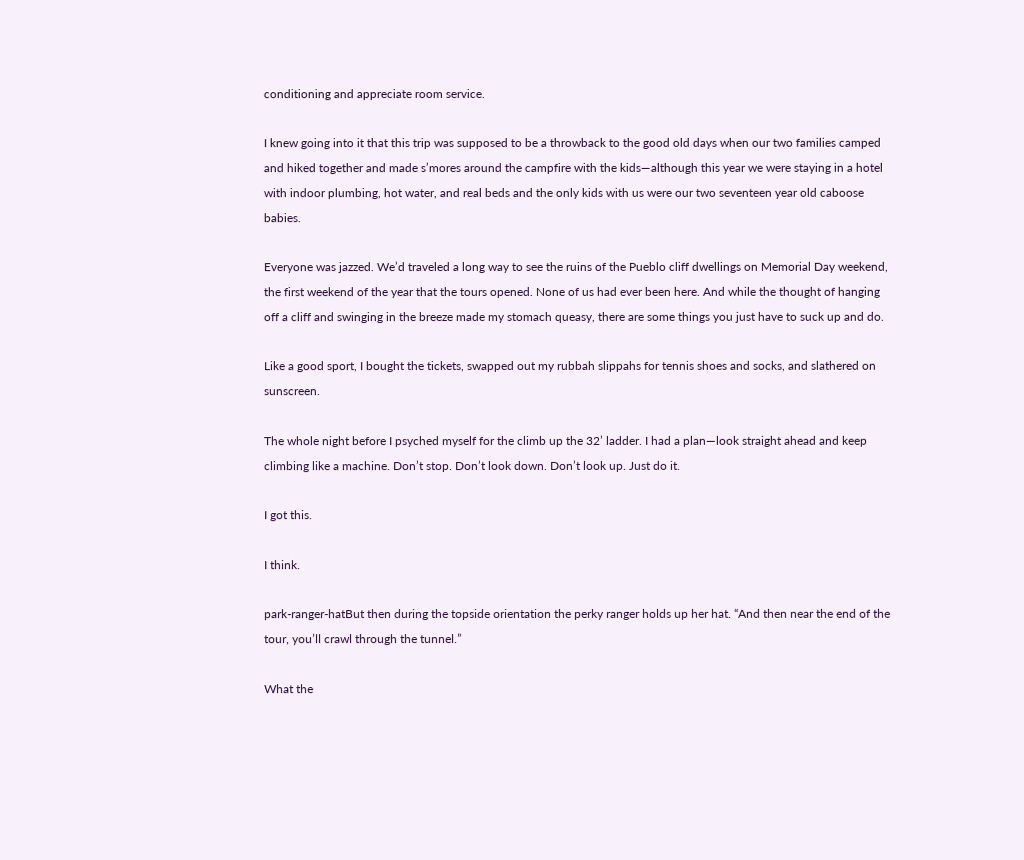conditioning and appreciate room service.

I knew going into it that this trip was supposed to be a throwback to the good old days when our two families camped and hiked together and made s’mores around the campfire with the kids—although this year we were staying in a hotel with indoor plumbing, hot water, and real beds and the only kids with us were our two seventeen year old caboose babies.

Everyone was jazzed. We’d traveled a long way to see the ruins of the Pueblo cliff dwellings on Memorial Day weekend, the first weekend of the year that the tours opened. None of us had ever been here. And while the thought of hanging off a cliff and swinging in the breeze made my stomach queasy, there are some things you just have to suck up and do.

Like a good sport, I bought the tickets, swapped out my rubbah slippahs for tennis shoes and socks, and slathered on sunscreen.

The whole night before I psyched myself for the climb up the 32’ ladder. I had a plan—look straight ahead and keep climbing like a machine. Don’t stop. Don’t look down. Don’t look up. Just do it.

I got this.

I think.

park-ranger-hatBut then during the topside orientation the perky ranger holds up her hat. “And then near the end of the tour, you’ll crawl through the tunnel.”

What the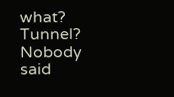what? Tunnel? Nobody said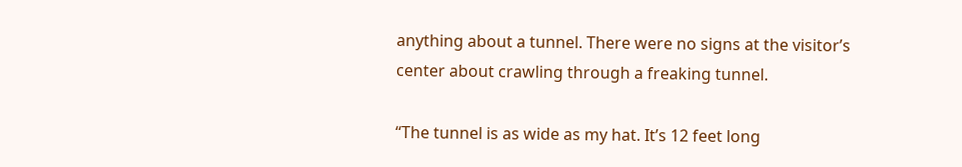anything about a tunnel. There were no signs at the visitor’s center about crawling through a freaking tunnel.

“The tunnel is as wide as my hat. It’s 12 feet long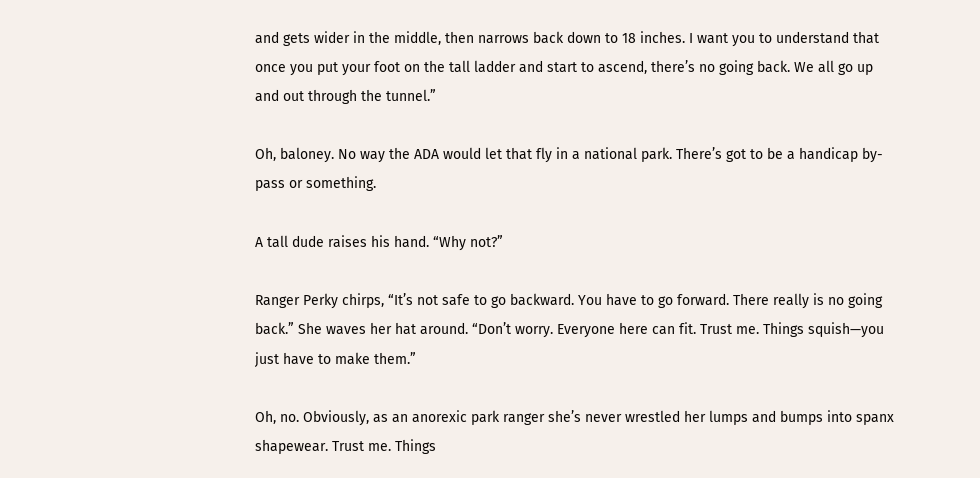and gets wider in the middle, then narrows back down to 18 inches. I want you to understand that once you put your foot on the tall ladder and start to ascend, there’s no going back. We all go up and out through the tunnel.”

Oh, baloney. No way the ADA would let that fly in a national park. There’s got to be a handicap by-pass or something.

A tall dude raises his hand. “Why not?”

Ranger Perky chirps, “It’s not safe to go backward. You have to go forward. There really is no going back.” She waves her hat around. “Don’t worry. Everyone here can fit. Trust me. Things squish—you just have to make them.”

Oh, no. Obviously, as an anorexic park ranger she’s never wrestled her lumps and bumps into spanx shapewear. Trust me. Things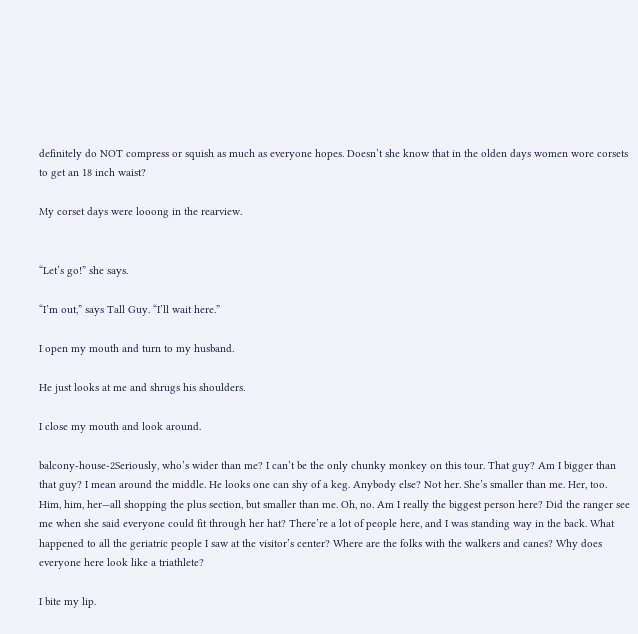definitely do NOT compress or squish as much as everyone hopes. Doesn’t she know that in the olden days women wore corsets to get an 18 inch waist?

My corset days were looong in the rearview.


“Let’s go!” she says.

“I’m out,” says Tall Guy. “I’ll wait here.”

I open my mouth and turn to my husband.

He just looks at me and shrugs his shoulders.

I close my mouth and look around.

balcony-house-2Seriously, who’s wider than me? I can’t be the only chunky monkey on this tour. That guy? Am I bigger than that guy? I mean around the middle. He looks one can shy of a keg. Anybody else? Not her. She’s smaller than me. Her, too. Him, him, her—all shopping the plus section, but smaller than me. Oh, no. Am I really the biggest person here? Did the ranger see me when she said everyone could fit through her hat? There’re a lot of people here, and I was standing way in the back. What happened to all the geriatric people I saw at the visitor’s center? Where are the folks with the walkers and canes? Why does everyone here look like a triathlete?

I bite my lip.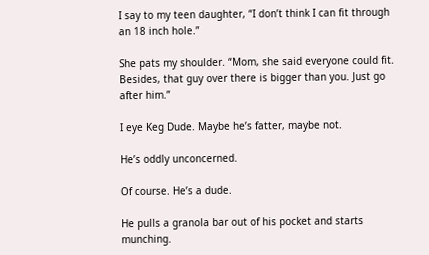I say to my teen daughter, “I don’t think I can fit through an 18 inch hole.”

She pats my shoulder. “Mom, she said everyone could fit. Besides, that guy over there is bigger than you. Just go after him.”

I eye Keg Dude. Maybe he’s fatter, maybe not.

He’s oddly unconcerned.

Of course. He’s a dude.

He pulls a granola bar out of his pocket and starts munching.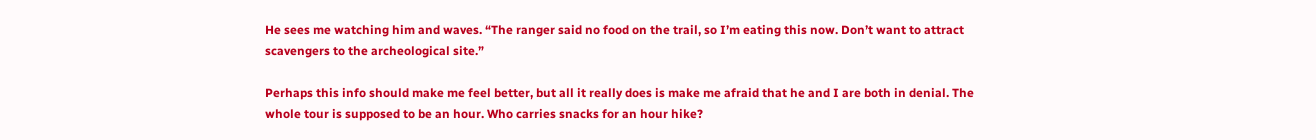He sees me watching him and waves. “The ranger said no food on the trail, so I’m eating this now. Don’t want to attract scavengers to the archeological site.”

Perhaps this info should make me feel better, but all it really does is make me afraid that he and I are both in denial. The whole tour is supposed to be an hour. Who carries snacks for an hour hike?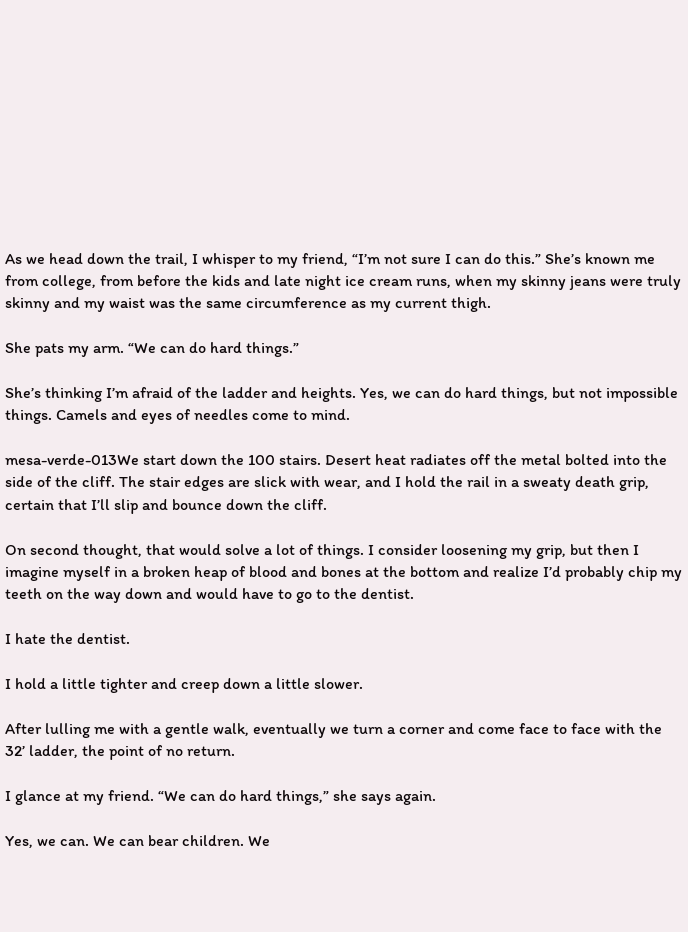As we head down the trail, I whisper to my friend, “I’m not sure I can do this.” She’s known me from college, from before the kids and late night ice cream runs, when my skinny jeans were truly skinny and my waist was the same circumference as my current thigh.

She pats my arm. “We can do hard things.”

She’s thinking I’m afraid of the ladder and heights. Yes, we can do hard things, but not impossible things. Camels and eyes of needles come to mind.

mesa-verde-013We start down the 100 stairs. Desert heat radiates off the metal bolted into the side of the cliff. The stair edges are slick with wear, and I hold the rail in a sweaty death grip, certain that I’ll slip and bounce down the cliff.

On second thought, that would solve a lot of things. I consider loosening my grip, but then I imagine myself in a broken heap of blood and bones at the bottom and realize I’d probably chip my teeth on the way down and would have to go to the dentist.

I hate the dentist.

I hold a little tighter and creep down a little slower.

After lulling me with a gentle walk, eventually we turn a corner and come face to face with the 32’ ladder, the point of no return.

I glance at my friend. “We can do hard things,” she says again.

Yes, we can. We can bear children. We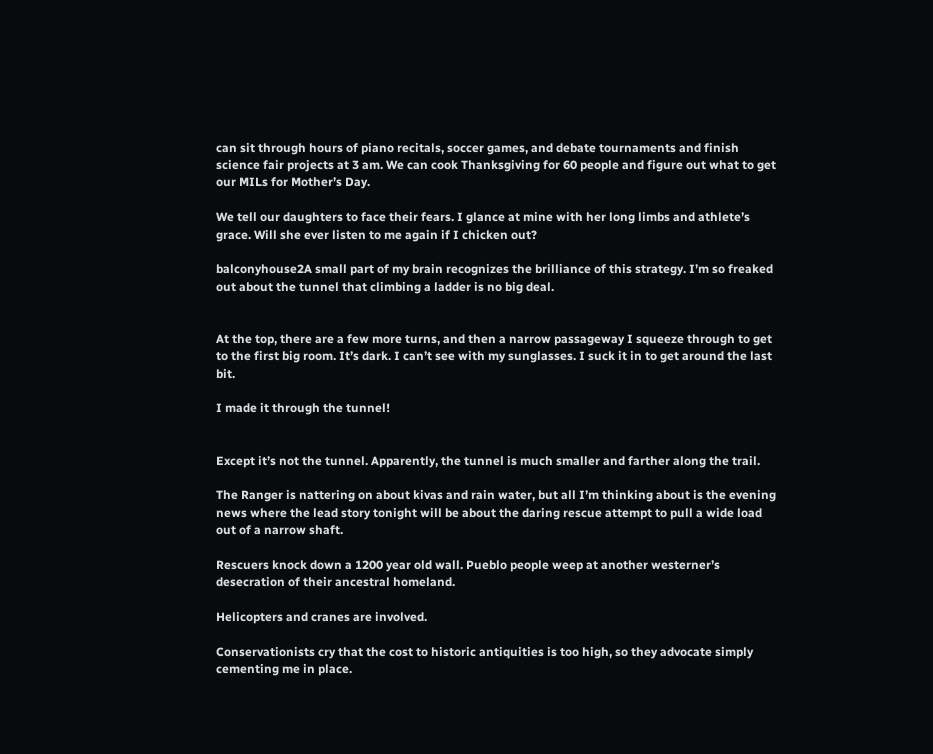can sit through hours of piano recitals, soccer games, and debate tournaments and finish science fair projects at 3 am. We can cook Thanksgiving for 60 people and figure out what to get our MILs for Mother’s Day.

We tell our daughters to face their fears. I glance at mine with her long limbs and athlete’s grace. Will she ever listen to me again if I chicken out?

balconyhouse2A small part of my brain recognizes the brilliance of this strategy. I’m so freaked out about the tunnel that climbing a ladder is no big deal.


At the top, there are a few more turns, and then a narrow passageway I squeeze through to get to the first big room. It’s dark. I can’t see with my sunglasses. I suck it in to get around the last bit.

I made it through the tunnel!


Except it’s not the tunnel. Apparently, the tunnel is much smaller and farther along the trail.

The Ranger is nattering on about kivas and rain water, but all I’m thinking about is the evening news where the lead story tonight will be about the daring rescue attempt to pull a wide load out of a narrow shaft.

Rescuers knock down a 1200 year old wall. Pueblo people weep at another westerner’s desecration of their ancestral homeland.

Helicopters and cranes are involved.

Conservationists cry that the cost to historic antiquities is too high, so they advocate simply cementing me in place.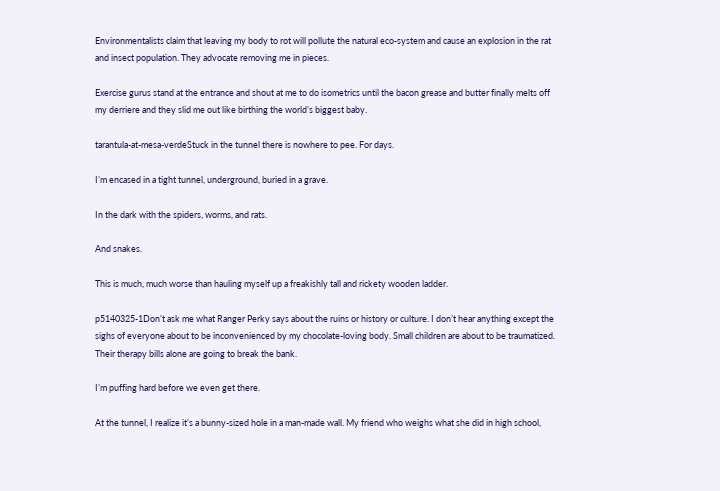Environmentalists claim that leaving my body to rot will pollute the natural eco-system and cause an explosion in the rat and insect population. They advocate removing me in pieces.

Exercise gurus stand at the entrance and shout at me to do isometrics until the bacon grease and butter finally melts off my derriere and they slid me out like birthing the world’s biggest baby.

tarantula-at-mesa-verdeStuck in the tunnel there is nowhere to pee. For days.

I’m encased in a tight tunnel, underground, buried in a grave.

In the dark with the spiders, worms, and rats.

And snakes.

This is much, much worse than hauling myself up a freakishly tall and rickety wooden ladder.

p5140325-1Don’t ask me what Ranger Perky says about the ruins or history or culture. I don’t hear anything except the sighs of everyone about to be inconvenienced by my chocolate-loving body. Small children are about to be traumatized. Their therapy bills alone are going to break the bank.

I’m puffing hard before we even get there.

At the tunnel, I realize it’s a bunny-sized hole in a man-made wall. My friend who weighs what she did in high school,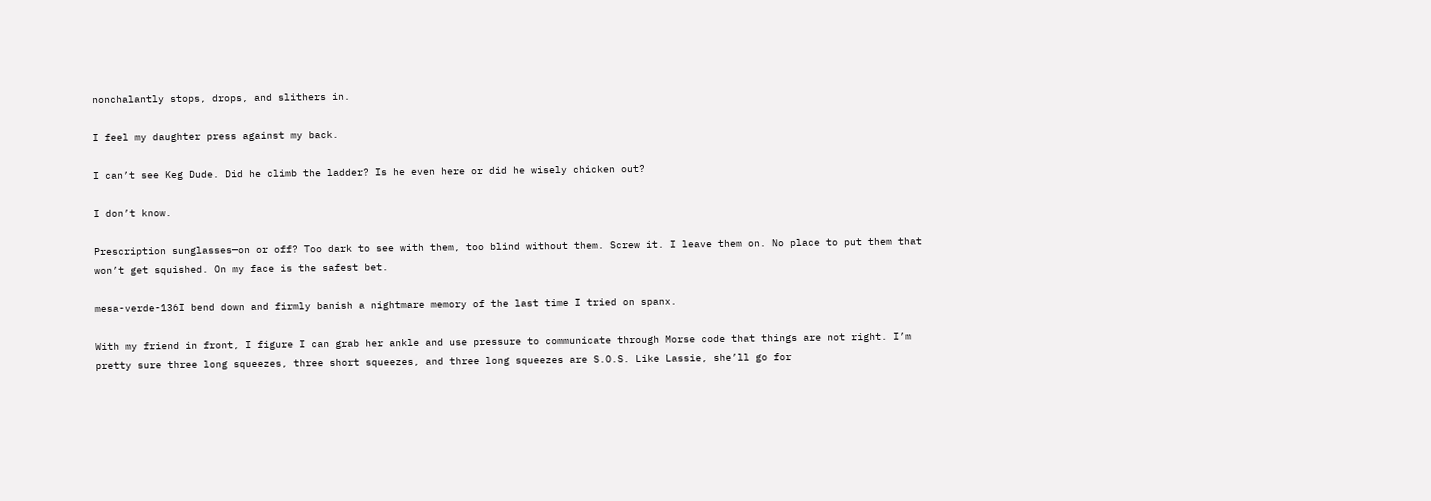nonchalantly stops, drops, and slithers in.

I feel my daughter press against my back.

I can’t see Keg Dude. Did he climb the ladder? Is he even here or did he wisely chicken out?

I don’t know.

Prescription sunglasses—on or off? Too dark to see with them, too blind without them. Screw it. I leave them on. No place to put them that won’t get squished. On my face is the safest bet.

mesa-verde-136I bend down and firmly banish a nightmare memory of the last time I tried on spanx.

With my friend in front, I figure I can grab her ankle and use pressure to communicate through Morse code that things are not right. I’m pretty sure three long squeezes, three short squeezes, and three long squeezes are S.O.S. Like Lassie, she’ll go for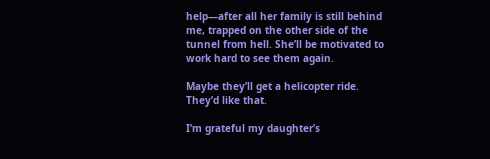help—after all her family is still behind me, trapped on the other side of the tunnel from hell. She’ll be motivated to work hard to see them again.

Maybe they’ll get a helicopter ride. They’d like that.

I’m grateful my daughter’s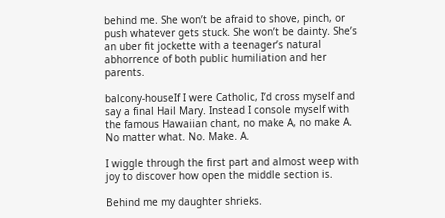behind me. She won’t be afraid to shove, pinch, or push whatever gets stuck. She won’t be dainty. She’s an uber fit jockette with a teenager’s natural abhorrence of both public humiliation and her parents.

balcony-houseIf I were Catholic, I’d cross myself and say a final Hail Mary. Instead I console myself with the famous Hawaiian chant, no make A, no make A. No matter what. No. Make. A.

I wiggle through the first part and almost weep with joy to discover how open the middle section is.

Behind me my daughter shrieks.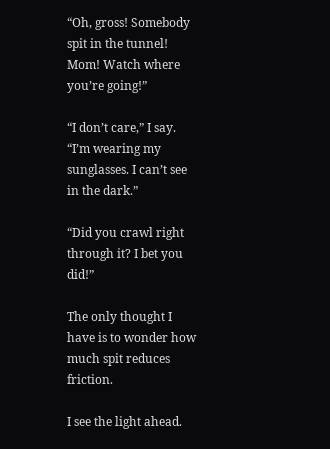“Oh, gross! Somebody spit in the tunnel! Mom! Watch where you’re going!”

“I don’t care,” I say. “I’m wearing my sunglasses. I can’t see in the dark.”

“Did you crawl right through it? I bet you did!”

The only thought I have is to wonder how much spit reduces friction.

I see the light ahead.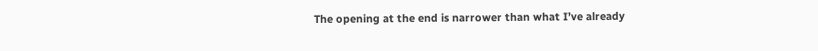The opening at the end is narrower than what I’ve already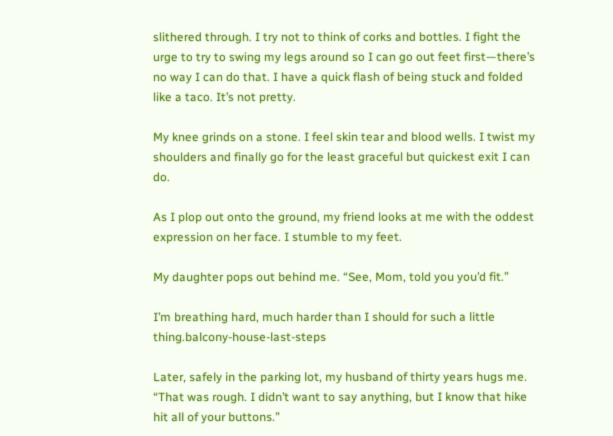slithered through. I try not to think of corks and bottles. I fight the urge to try to swing my legs around so I can go out feet first—there’s no way I can do that. I have a quick flash of being stuck and folded like a taco. It’s not pretty.

My knee grinds on a stone. I feel skin tear and blood wells. I twist my shoulders and finally go for the least graceful but quickest exit I can do.

As I plop out onto the ground, my friend looks at me with the oddest expression on her face. I stumble to my feet.

My daughter pops out behind me. “See, Mom, told you you’d fit.”

I’m breathing hard, much harder than I should for such a little thing.balcony-house-last-steps

Later, safely in the parking lot, my husband of thirty years hugs me. “That was rough. I didn’t want to say anything, but I know that hike hit all of your buttons.”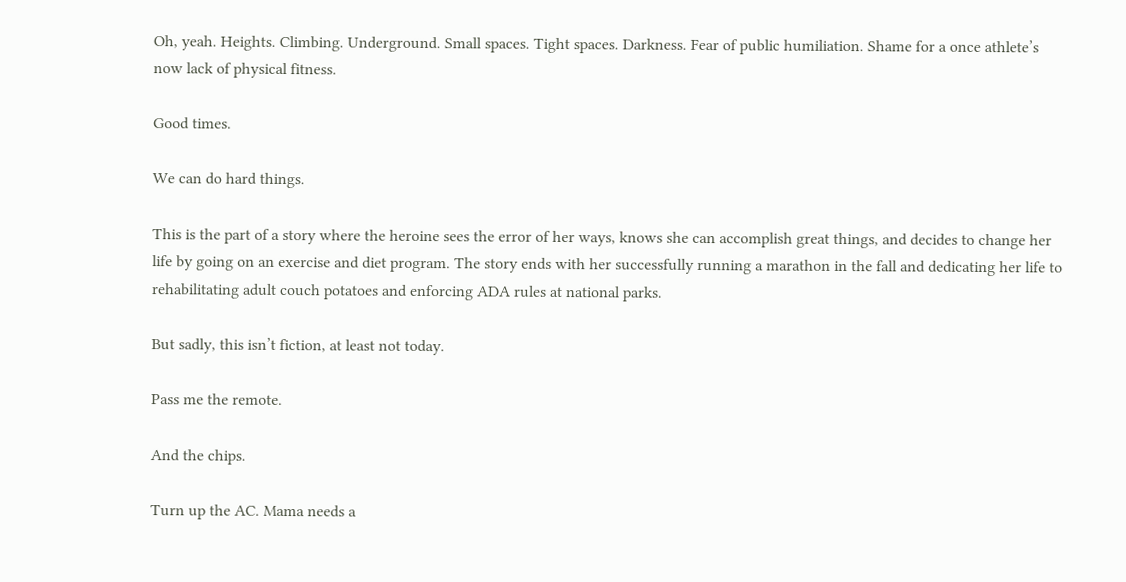Oh, yeah. Heights. Climbing. Underground. Small spaces. Tight spaces. Darkness. Fear of public humiliation. Shame for a once athlete’s now lack of physical fitness.

Good times.

We can do hard things.

This is the part of a story where the heroine sees the error of her ways, knows she can accomplish great things, and decides to change her life by going on an exercise and diet program. The story ends with her successfully running a marathon in the fall and dedicating her life to rehabilitating adult couch potatoes and enforcing ADA rules at national parks.

But sadly, this isn’t fiction, at least not today.

Pass me the remote.

And the chips.

Turn up the AC. Mama needs a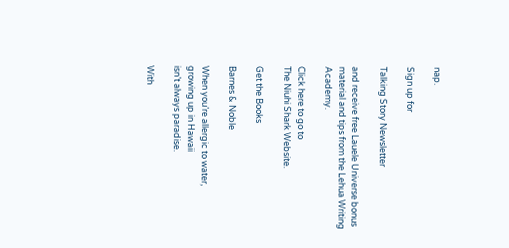nap.

Sign up for

Talking Story Newsletter

and receive free Lauele Universe bonus material and tips from the Lehua Writing Academy.

Click here to go to
The Niuhi Shark Website.

Get the Books

Barnes & Noble

When you’re allergic to water,
growing up in Hawaii
isn’t always paradise.

With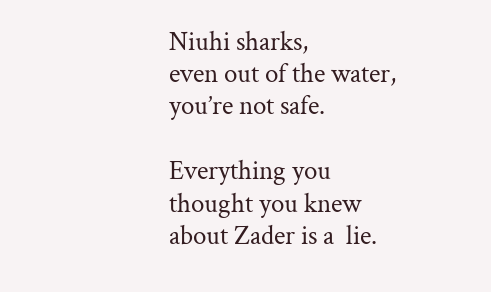Niuhi sharks,
even out of the water,
you’re not safe.

Everything you thought you knew
about Zader is a  lie.